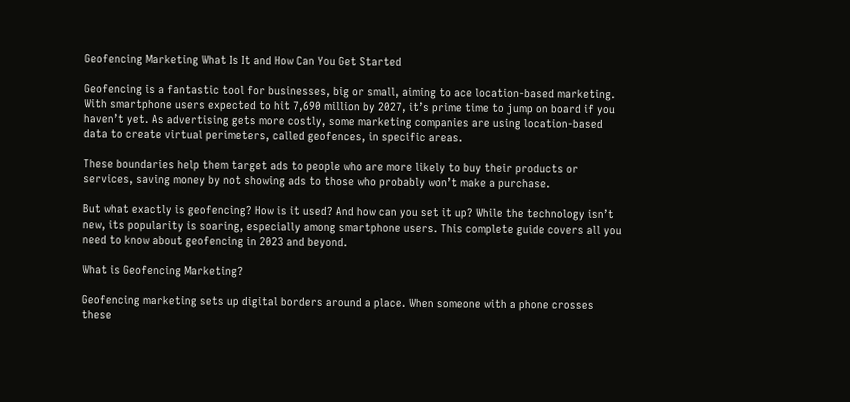Geofencing Marketing What Is It and How Can You Get Started

Geofencing is a fantastic tool for businesses, big or small, aiming to ace location-based marketing. With smartphone users expected to hit 7,690 million by 2027, it’s prime time to jump on board if you haven’t yet. As advertising gets more costly, some marketing companies are using location-based data to create virtual perimeters, called geofences, in specific areas.

These boundaries help them target ads to people who are more likely to buy their products or services, saving money by not showing ads to those who probably won’t make a purchase.

But what exactly is geofencing? How is it used? And how can you set it up? While the technology isn’t new, its popularity is soaring, especially among smartphone users. This complete guide covers all you need to know about geofencing in 2023 and beyond.

What is Geofencing Marketing?

Geofencing marketing sets up digital borders around a place. When someone with a phone crosses these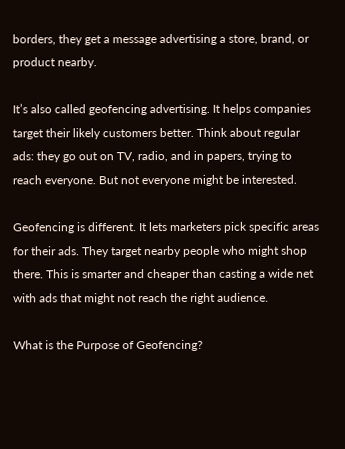borders, they get a message advertising a store, brand, or product nearby.

It’s also called geofencing advertising. It helps companies target their likely customers better. Think about regular ads: they go out on TV, radio, and in papers, trying to reach everyone. But not everyone might be interested.

Geofencing is different. It lets marketers pick specific areas for their ads. They target nearby people who might shop there. This is smarter and cheaper than casting a wide net with ads that might not reach the right audience.

What is the Purpose of Geofencing?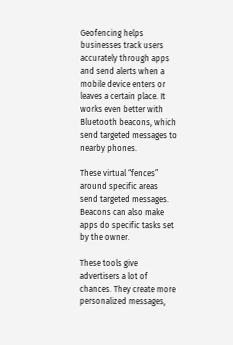Geofencing helps businesses track users accurately through apps and send alerts when a mobile device enters or leaves a certain place. It works even better with Bluetooth beacons, which send targeted messages to nearby phones.

These virtual “fences” around specific areas send targeted messages. Beacons can also make apps do specific tasks set by the owner.

These tools give advertisers a lot of chances. They create more personalized messages,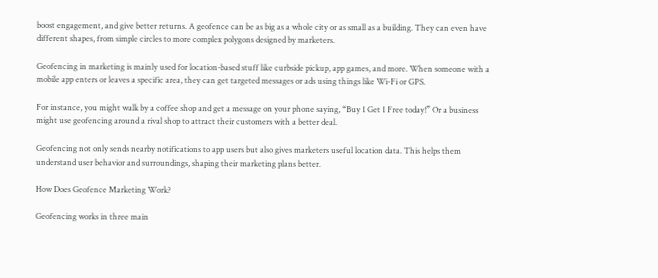boost engagement, and give better returns. A geofence can be as big as a whole city or as small as a building. They can even have different shapes, from simple circles to more complex polygons designed by marketers.

Geofencing in marketing is mainly used for location-based stuff like curbside pickup, app games, and more. When someone with a mobile app enters or leaves a specific area, they can get targeted messages or ads using things like Wi-Fi or GPS.

For instance, you might walk by a coffee shop and get a message on your phone saying, “Buy 1 Get 1 Free today!” Or a business might use geofencing around a rival shop to attract their customers with a better deal.

Geofencing not only sends nearby notifications to app users but also gives marketers useful location data. This helps them understand user behavior and surroundings, shaping their marketing plans better.

How Does Geofence Marketing Work?

Geofencing works in three main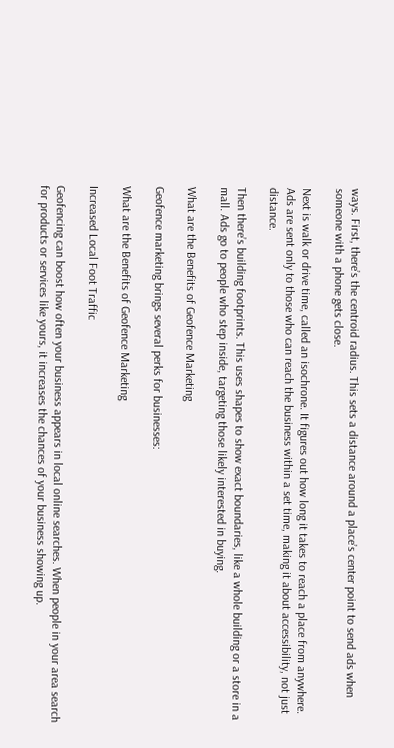ways. First, there’s the centroid radius. This sets a distance around a place’s center point to send ads when someone with a phone gets close.

Next is walk or drive time, called an isochrone. It figures out how long it takes to reach a place from anywhere. Ads are sent only to those who can reach the business within a set time, making it about accessibility, not just distance.

Then there’s building footprints. This uses shapes to show exact boundaries, like a whole building or a store in a mall. Ads go to people who step inside, targeting those likely interested in buying.

What are the Benefits of Geofence Marketing

Geofence marketing brings several perks for businesses:

What are the Benefits of Geofence Marketing

Increased Local Foot Traffic

Geofencing can boost how often your business appears in local online searches. When people in your area search for products or services like yours, it increases the chances of your business showing up.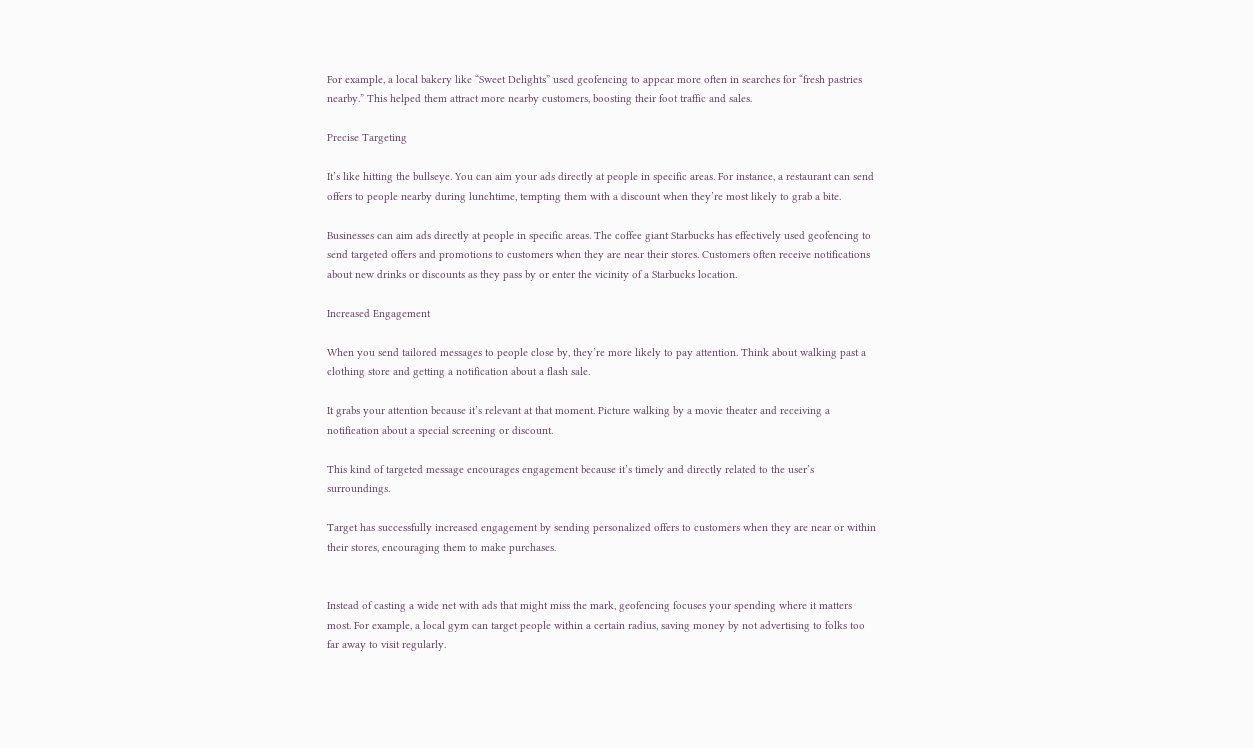For example, a local bakery like “Sweet Delights” used geofencing to appear more often in searches for “fresh pastries nearby.” This helped them attract more nearby customers, boosting their foot traffic and sales.

Precise Targeting

It’s like hitting the bullseye. You can aim your ads directly at people in specific areas. For instance, a restaurant can send offers to people nearby during lunchtime, tempting them with a discount when they’re most likely to grab a bite.

Businesses can aim ads directly at people in specific areas. The coffee giant Starbucks has effectively used geofencing to send targeted offers and promotions to customers when they are near their stores. Customers often receive notifications about new drinks or discounts as they pass by or enter the vicinity of a Starbucks location.

Increased Engagement

When you send tailored messages to people close by, they’re more likely to pay attention. Think about walking past a clothing store and getting a notification about a flash sale.

It grabs your attention because it’s relevant at that moment. Picture walking by a movie theater and receiving a notification about a special screening or discount.

This kind of targeted message encourages engagement because it’s timely and directly related to the user’s surroundings.

Target has successfully increased engagement by sending personalized offers to customers when they are near or within their stores, encouraging them to make purchases.


Instead of casting a wide net with ads that might miss the mark, geofencing focuses your spending where it matters most. For example, a local gym can target people within a certain radius, saving money by not advertising to folks too far away to visit regularly.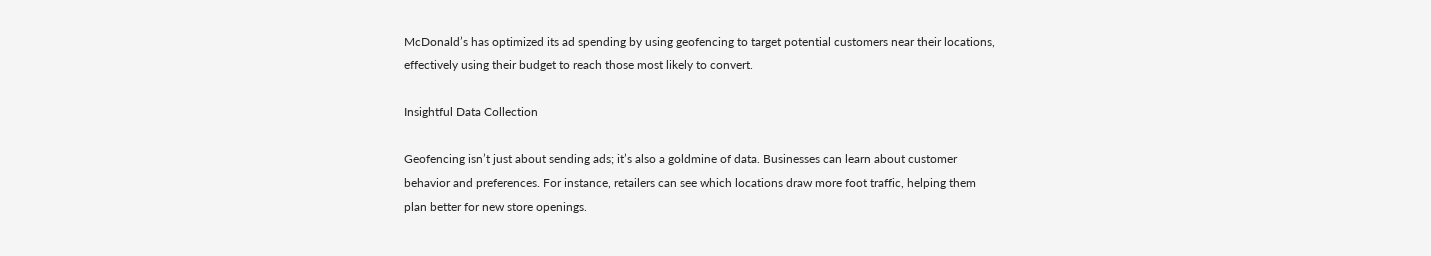McDonald’s has optimized its ad spending by using geofencing to target potential customers near their locations, effectively using their budget to reach those most likely to convert.

Insightful Data Collection

Geofencing isn’t just about sending ads; it’s also a goldmine of data. Businesses can learn about customer behavior and preferences. For instance, retailers can see which locations draw more foot traffic, helping them plan better for new store openings.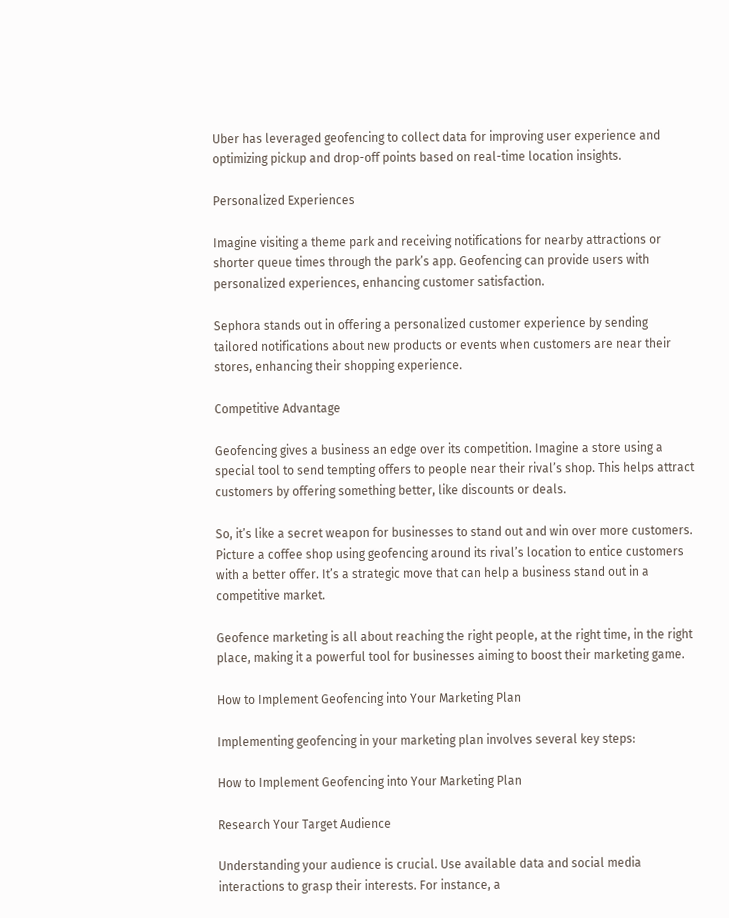Uber has leveraged geofencing to collect data for improving user experience and optimizing pickup and drop-off points based on real-time location insights.

Personalized Experiences

Imagine visiting a theme park and receiving notifications for nearby attractions or shorter queue times through the park’s app. Geofencing can provide users with personalized experiences, enhancing customer satisfaction.

Sephora stands out in offering a personalized customer experience by sending tailored notifications about new products or events when customers are near their stores, enhancing their shopping experience.

Competitive Advantage

Geofencing gives a business an edge over its competition. Imagine a store using a special tool to send tempting offers to people near their rival’s shop. This helps attract customers by offering something better, like discounts or deals.

So, it’s like a secret weapon for businesses to stand out and win over more customers. Picture a coffee shop using geofencing around its rival’s location to entice customers with a better offer. It’s a strategic move that can help a business stand out in a competitive market.

Geofence marketing is all about reaching the right people, at the right time, in the right place, making it a powerful tool for businesses aiming to boost their marketing game.

How to Implement Geofencing into Your Marketing Plan

Implementing geofencing in your marketing plan involves several key steps:

How to Implement Geofencing into Your Marketing Plan

Research Your Target Audience

Understanding your audience is crucial. Use available data and social media interactions to grasp their interests. For instance, a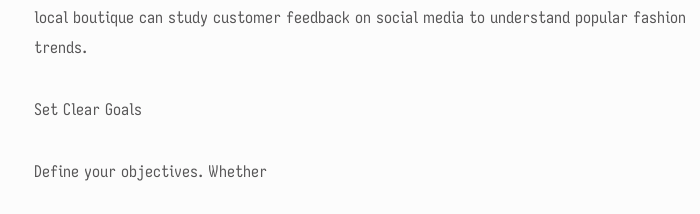local boutique can study customer feedback on social media to understand popular fashion trends.

Set Clear Goals

Define your objectives. Whether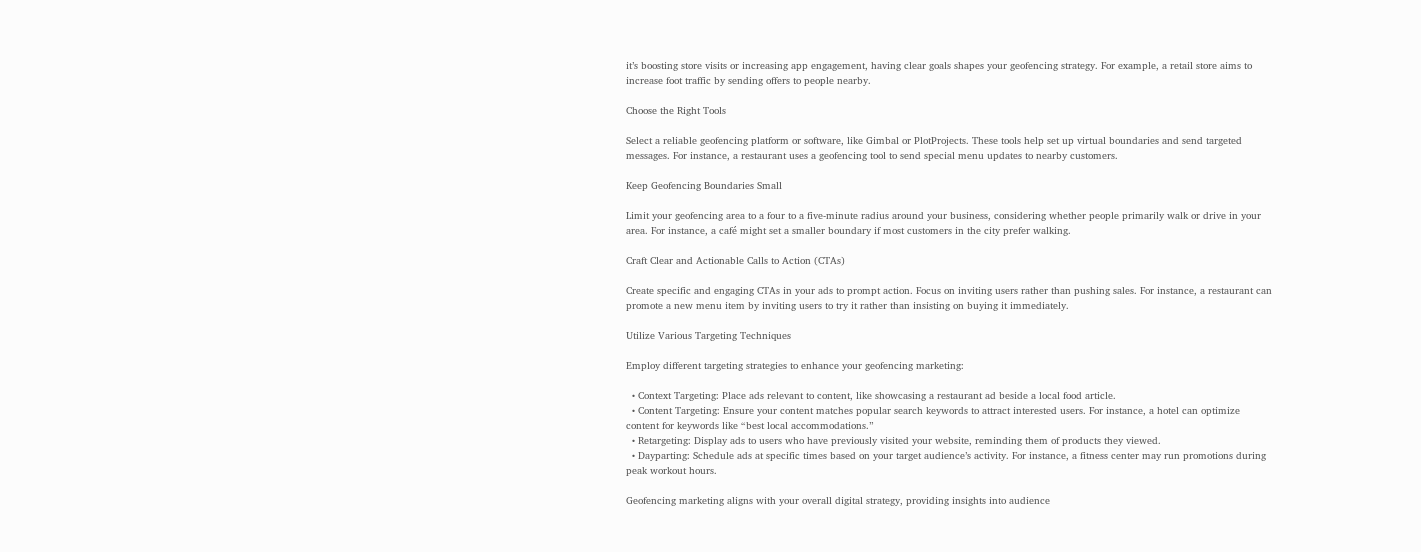it’s boosting store visits or increasing app engagement, having clear goals shapes your geofencing strategy. For example, a retail store aims to increase foot traffic by sending offers to people nearby.

Choose the Right Tools

Select a reliable geofencing platform or software, like Gimbal or PlotProjects. These tools help set up virtual boundaries and send targeted messages. For instance, a restaurant uses a geofencing tool to send special menu updates to nearby customers.

Keep Geofencing Boundaries Small

Limit your geofencing area to a four to a five-minute radius around your business, considering whether people primarily walk or drive in your area. For instance, a café might set a smaller boundary if most customers in the city prefer walking.

Craft Clear and Actionable Calls to Action (CTAs)

Create specific and engaging CTAs in your ads to prompt action. Focus on inviting users rather than pushing sales. For instance, a restaurant can promote a new menu item by inviting users to try it rather than insisting on buying it immediately.

Utilize Various Targeting Techniques

Employ different targeting strategies to enhance your geofencing marketing:

  • Context Targeting: Place ads relevant to content, like showcasing a restaurant ad beside a local food article.
  • Content Targeting: Ensure your content matches popular search keywords to attract interested users. For instance, a hotel can optimize content for keywords like “best local accommodations.”
  • Retargeting: Display ads to users who have previously visited your website, reminding them of products they viewed.
  • Dayparting: Schedule ads at specific times based on your target audience’s activity. For instance, a fitness center may run promotions during peak workout hours.

Geofencing marketing aligns with your overall digital strategy, providing insights into audience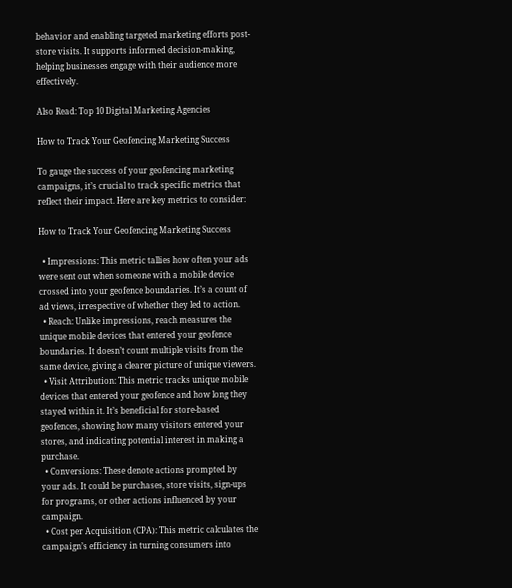behavior and enabling targeted marketing efforts post-store visits. It supports informed decision-making, helping businesses engage with their audience more effectively.

Also Read: Top 10 Digital Marketing Agencies

How to Track Your Geofencing Marketing Success

To gauge the success of your geofencing marketing campaigns, it’s crucial to track specific metrics that reflect their impact. Here are key metrics to consider:

How to Track Your Geofencing Marketing Success

  • Impressions: This metric tallies how often your ads were sent out when someone with a mobile device crossed into your geofence boundaries. It’s a count of ad views, irrespective of whether they led to action.
  • Reach: Unlike impressions, reach measures the unique mobile devices that entered your geofence boundaries. It doesn’t count multiple visits from the same device, giving a clearer picture of unique viewers.
  • Visit Attribution: This metric tracks unique mobile devices that entered your geofence and how long they stayed within it. It’s beneficial for store-based geofences, showing how many visitors entered your stores, and indicating potential interest in making a purchase.
  • Conversions: These denote actions prompted by your ads. It could be purchases, store visits, sign-ups for programs, or other actions influenced by your campaign.
  • Cost per Acquisition (CPA): This metric calculates the campaign’s efficiency in turning consumers into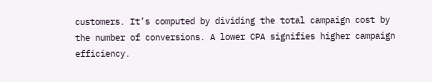customers. It’s computed by dividing the total campaign cost by the number of conversions. A lower CPA signifies higher campaign efficiency.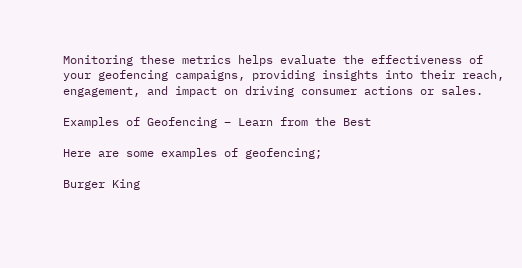Monitoring these metrics helps evaluate the effectiveness of your geofencing campaigns, providing insights into their reach, engagement, and impact on driving consumer actions or sales.

Examples of Geofencing – Learn from the Best

Here are some examples of geofencing;

Burger King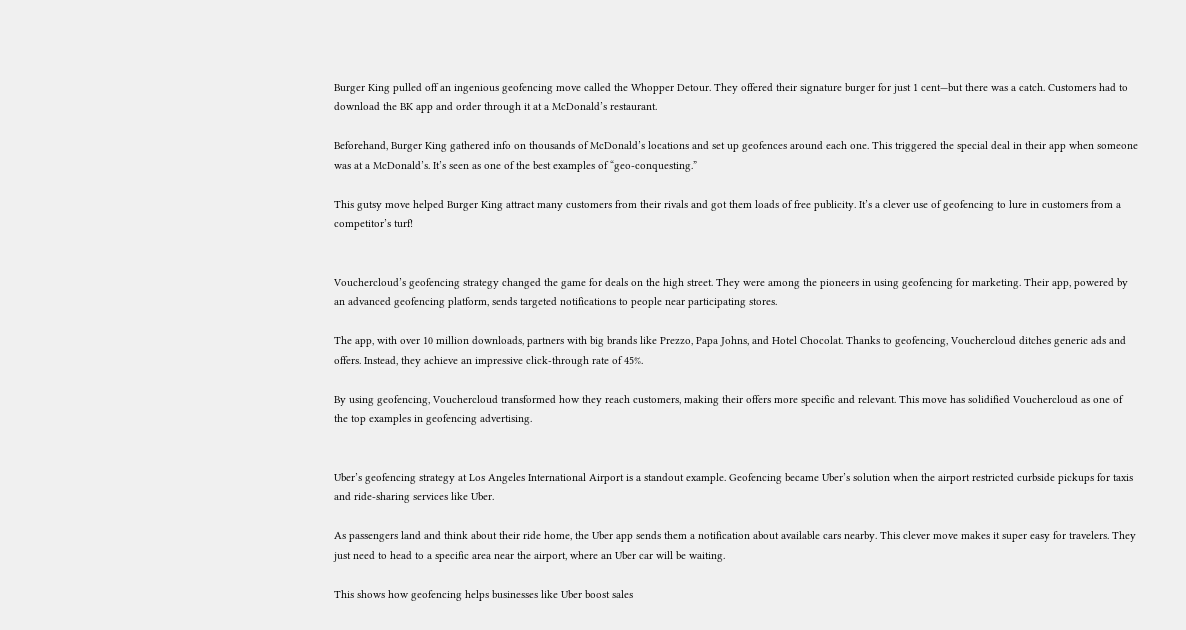Burger King pulled off an ingenious geofencing move called the Whopper Detour. They offered their signature burger for just 1 cent—but there was a catch. Customers had to download the BK app and order through it at a McDonald’s restaurant.

Beforehand, Burger King gathered info on thousands of McDonald’s locations and set up geofences around each one. This triggered the special deal in their app when someone was at a McDonald’s. It’s seen as one of the best examples of “geo-conquesting.”

This gutsy move helped Burger King attract many customers from their rivals and got them loads of free publicity. It’s a clever use of geofencing to lure in customers from a competitor’s turf!


Vouchercloud’s geofencing strategy changed the game for deals on the high street. They were among the pioneers in using geofencing for marketing. Their app, powered by an advanced geofencing platform, sends targeted notifications to people near participating stores.

The app, with over 10 million downloads, partners with big brands like Prezzo, Papa Johns, and Hotel Chocolat. Thanks to geofencing, Vouchercloud ditches generic ads and offers. Instead, they achieve an impressive click-through rate of 45%.

By using geofencing, Vouchercloud transformed how they reach customers, making their offers more specific and relevant. This move has solidified Vouchercloud as one of the top examples in geofencing advertising.


Uber’s geofencing strategy at Los Angeles International Airport is a standout example. Geofencing became Uber’s solution when the airport restricted curbside pickups for taxis and ride-sharing services like Uber.

As passengers land and think about their ride home, the Uber app sends them a notification about available cars nearby. This clever move makes it super easy for travelers. They just need to head to a specific area near the airport, where an Uber car will be waiting.

This shows how geofencing helps businesses like Uber boost sales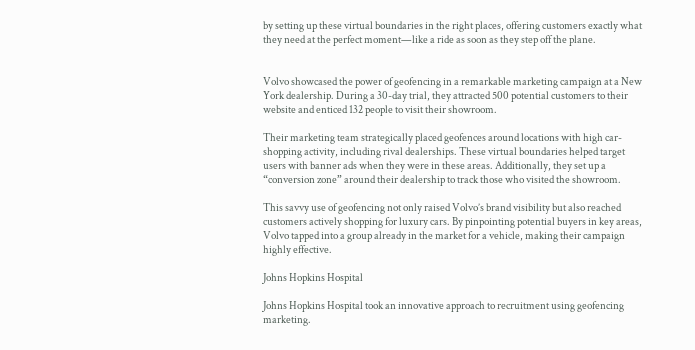by setting up these virtual boundaries in the right places, offering customers exactly what they need at the perfect moment—like a ride as soon as they step off the plane.


Volvo showcased the power of geofencing in a remarkable marketing campaign at a New York dealership. During a 30-day trial, they attracted 500 potential customers to their website and enticed 132 people to visit their showroom.

Their marketing team strategically placed geofences around locations with high car-shopping activity, including rival dealerships. These virtual boundaries helped target users with banner ads when they were in these areas. Additionally, they set up a “conversion zone” around their dealership to track those who visited the showroom.

This savvy use of geofencing not only raised Volvo’s brand visibility but also reached customers actively shopping for luxury cars. By pinpointing potential buyers in key areas, Volvo tapped into a group already in the market for a vehicle, making their campaign highly effective.

Johns Hopkins Hospital

Johns Hopkins Hospital took an innovative approach to recruitment using geofencing marketing.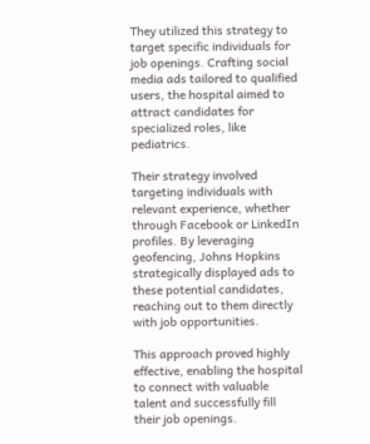They utilized this strategy to target specific individuals for job openings. Crafting social media ads tailored to qualified users, the hospital aimed to attract candidates for specialized roles, like pediatrics.

Their strategy involved targeting individuals with relevant experience, whether through Facebook or LinkedIn profiles. By leveraging geofencing, Johns Hopkins strategically displayed ads to these potential candidates, reaching out to them directly with job opportunities.

This approach proved highly effective, enabling the hospital to connect with valuable talent and successfully fill their job openings.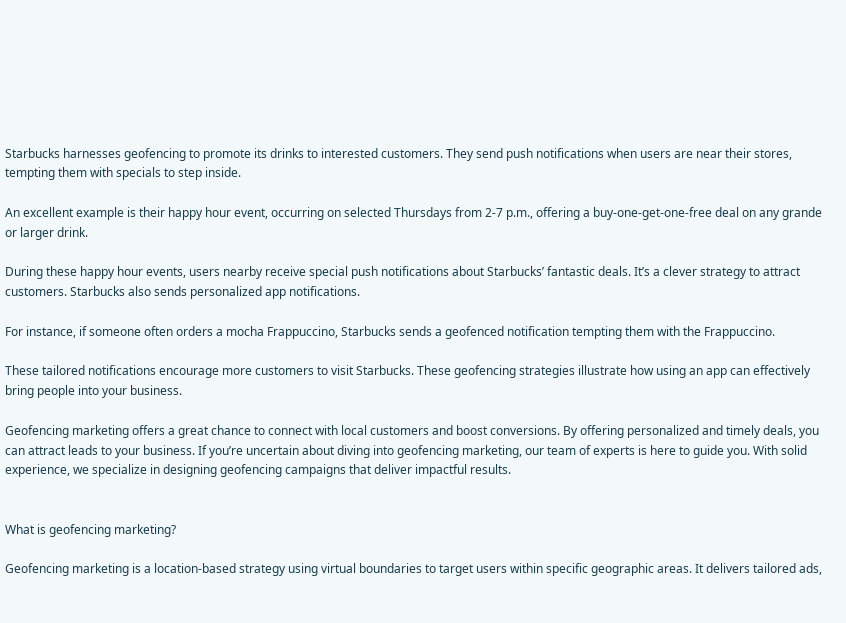Starbucks harnesses geofencing to promote its drinks to interested customers. They send push notifications when users are near their stores, tempting them with specials to step inside.

An excellent example is their happy hour event, occurring on selected Thursdays from 2-7 p.m., offering a buy-one-get-one-free deal on any grande or larger drink.

During these happy hour events, users nearby receive special push notifications about Starbucks’ fantastic deals. It’s a clever strategy to attract customers. Starbucks also sends personalized app notifications.

For instance, if someone often orders a mocha Frappuccino, Starbucks sends a geofenced notification tempting them with the Frappuccino.

These tailored notifications encourage more customers to visit Starbucks. These geofencing strategies illustrate how using an app can effectively bring people into your business.

Geofencing marketing offers a great chance to connect with local customers and boost conversions. By offering personalized and timely deals, you can attract leads to your business. If you’re uncertain about diving into geofencing marketing, our team of experts is here to guide you. With solid experience, we specialize in designing geofencing campaigns that deliver impactful results.


What is geofencing marketing?

Geofencing marketing is a location-based strategy using virtual boundaries to target users within specific geographic areas. It delivers tailored ads,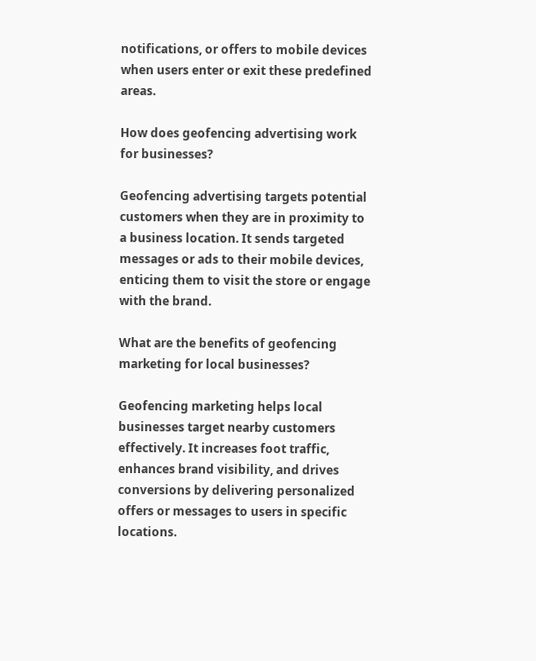notifications, or offers to mobile devices when users enter or exit these predefined areas.

How does geofencing advertising work for businesses?

Geofencing advertising targets potential customers when they are in proximity to a business location. It sends targeted messages or ads to their mobile devices, enticing them to visit the store or engage with the brand.

What are the benefits of geofencing marketing for local businesses?

Geofencing marketing helps local businesses target nearby customers effectively. It increases foot traffic, enhances brand visibility, and drives conversions by delivering personalized offers or messages to users in specific locations.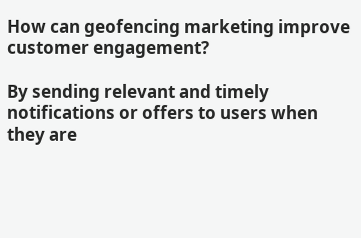How can geofencing marketing improve customer engagement?

By sending relevant and timely notifications or offers to users when they are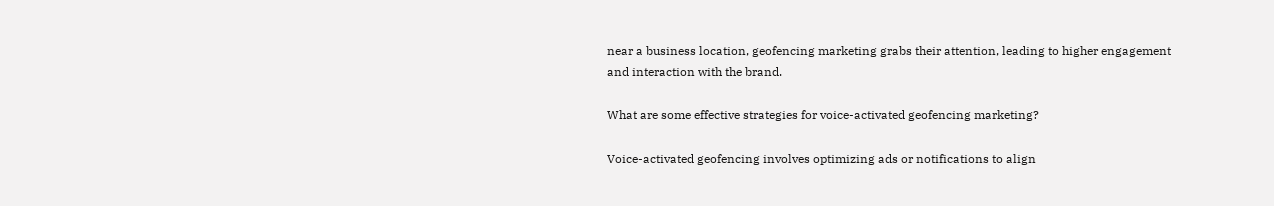near a business location, geofencing marketing grabs their attention, leading to higher engagement and interaction with the brand.

What are some effective strategies for voice-activated geofencing marketing?

Voice-activated geofencing involves optimizing ads or notifications to align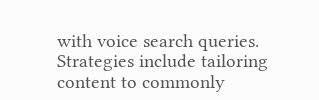with voice search queries. Strategies include tailoring content to commonly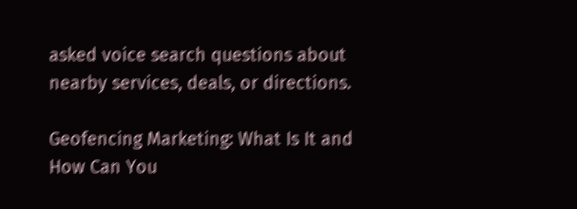asked voice search questions about nearby services, deals, or directions.

Geofencing Marketing: What Is It and How Can You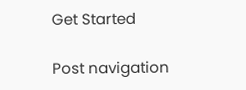Get Started

Post navigation